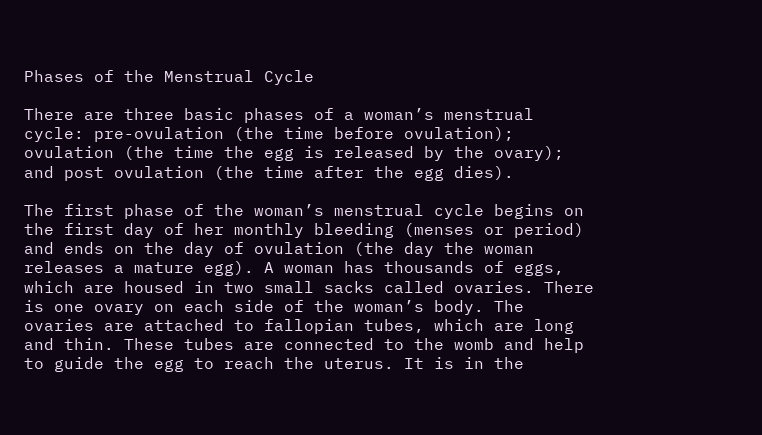Phases of the Menstrual Cycle

There are three basic phases of a woman’s menstrual cycle: pre-ovulation (the time before ovulation); ovulation (the time the egg is released by the ovary); and post ovulation (the time after the egg dies).

The first phase of the woman’s menstrual cycle begins on the first day of her monthly bleeding (menses or period) and ends on the day of ovulation (the day the woman releases a mature egg). A woman has thousands of eggs, which are housed in two small sacks called ovaries. There is one ovary on each side of the woman’s body. The ovaries are attached to fallopian tubes, which are long and thin. These tubes are connected to the womb and help to guide the egg to reach the uterus. It is in the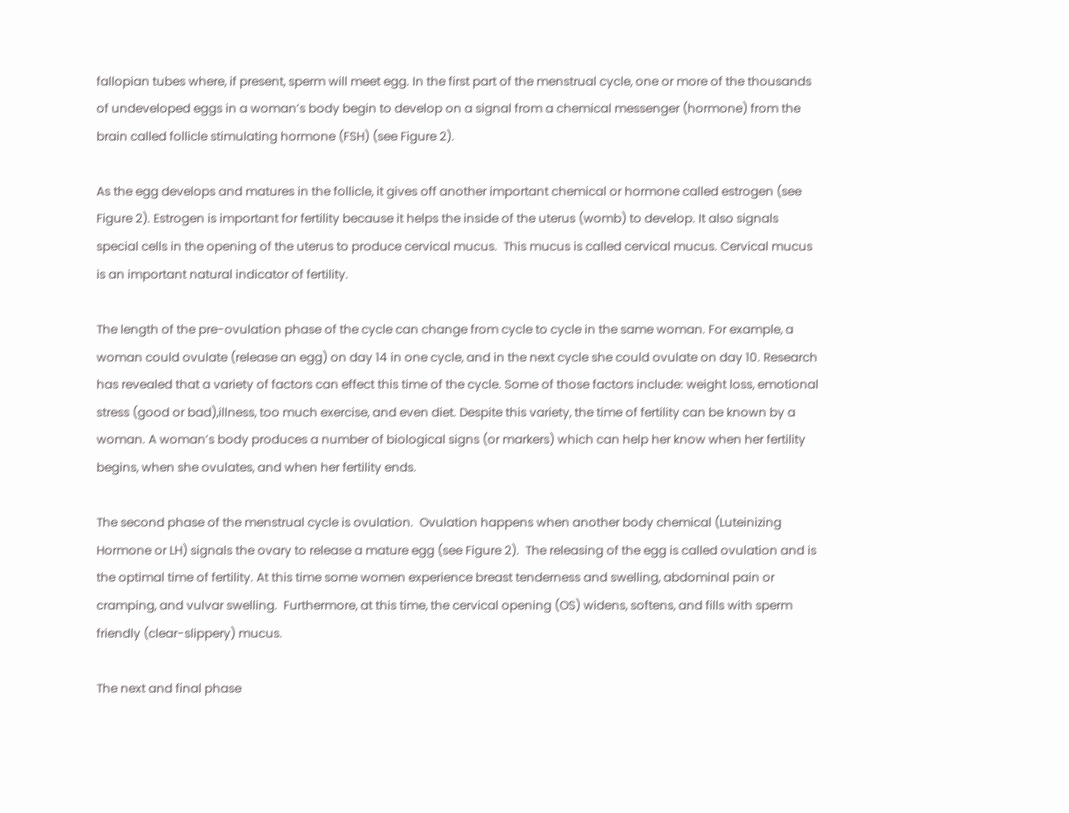fallopian tubes where, if present, sperm will meet egg. In the first part of the menstrual cycle, one or more of the thousands of undeveloped eggs in a woman’s body begin to develop on a signal from a chemical messenger (hormone) from the brain called follicle stimulating hormone (FSH) (see Figure 2).

As the egg develops and matures in the follicle, it gives off another important chemical or hormone called estrogen (see Figure 2). Estrogen is important for fertility because it helps the inside of the uterus (womb) to develop. It also signals special cells in the opening of the uterus to produce cervical mucus.  This mucus is called cervical mucus. Cervical mucus is an important natural indicator of fertility.

The length of the pre-ovulation phase of the cycle can change from cycle to cycle in the same woman. For example, a woman could ovulate (release an egg) on day 14 in one cycle, and in the next cycle she could ovulate on day 10. Research has revealed that a variety of factors can effect this time of the cycle. Some of those factors include: weight loss, emotional stress (good or bad),illness, too much exercise, and even diet. Despite this variety, the time of fertility can be known by a woman. A woman’s body produces a number of biological signs (or markers) which can help her know when her fertility begins, when she ovulates, and when her fertility ends.

The second phase of the menstrual cycle is ovulation.  Ovulation happens when another body chemical (Luteinizing Hormone or LH) signals the ovary to release a mature egg (see Figure 2).  The releasing of the egg is called ovulation and is the optimal time of fertility. At this time some women experience breast tenderness and swelling, abdominal pain or cramping, and vulvar swelling.  Furthermore, at this time, the cervical opening (OS) widens, softens, and fills with sperm friendly (clear-slippery) mucus.

The next and final phase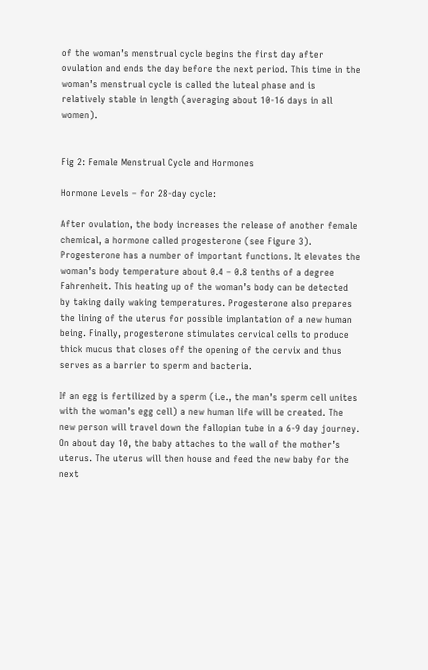of the woman’s menstrual cycle begins the first day after ovulation and ends the day before the next period. This time in the woman’s menstrual cycle is called the luteal phase and is relatively stable in length (averaging about 10-16 days in all women).


Fig 2: Female Menstrual Cycle and Hormones

Hormone Levels – for 28-day cycle:

After ovulation, the body increases the release of another female chemical, a hormone called progesterone (see Figure 3).  Progesterone has a number of important functions. It elevates the woman’s body temperature about 0.4 – 0.8 tenths of a degree Fahrenheit. This heating up of the woman’s body can be detected by taking daily waking temperatures. Progesterone also prepares the lining of the uterus for possible implantation of a new human being. Finally, progesterone stimulates cervical cells to produce thick mucus that closes off the opening of the cervix and thus serves as a barrier to sperm and bacteria.

If an egg is fertilized by a sperm (i.e., the man’s sperm cell unites with the woman’s egg cell) a new human life will be created. The new person will travel down the fallopian tube in a 6-9 day journey. On about day 10, the baby attaches to the wall of the mother’s uterus. The uterus will then house and feed the new baby for the next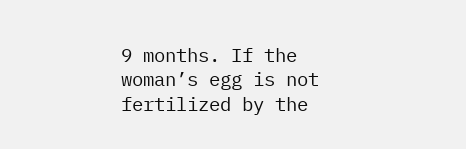9 months. If the woman’s egg is not fertilized by the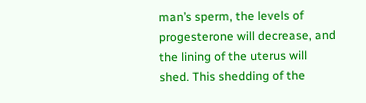man’s sperm, the levels of progesterone will decrease, and the lining of the uterus will shed. This shedding of the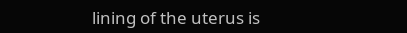lining of the uterus is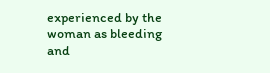experienced by the woman as bleeding and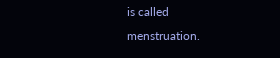is called menstruation.